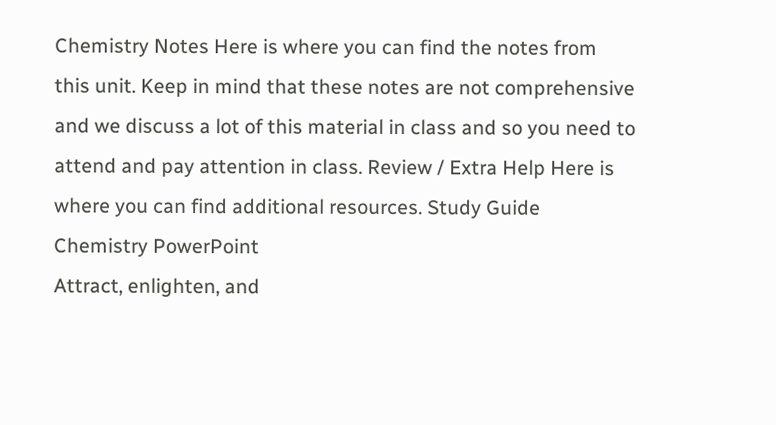Chemistry Notes Here is where you can find the notes from this unit. Keep in mind that these notes are not comprehensive and we discuss a lot of this material in class and so you need to attend and pay attention in class. Review / Extra Help Here is where you can find additional resources. Study Guide Chemistry PowerPoint
Attract, enlighten, and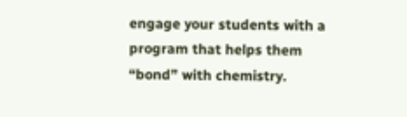engage your students with a program that helps them “bond” with chemistry.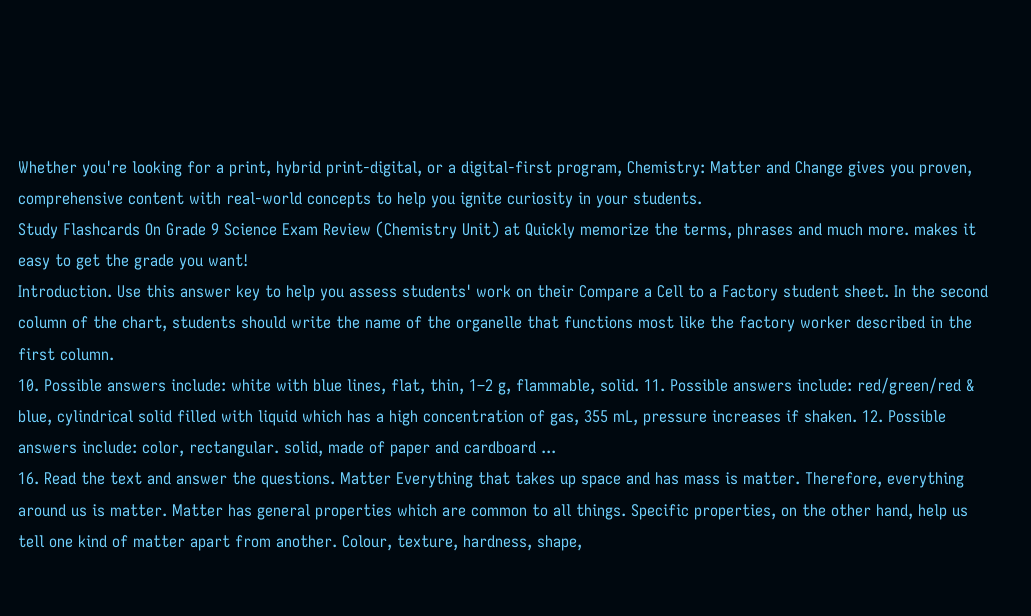Whether you're looking for a print, hybrid print-digital, or a digital-first program, Chemistry: Matter and Change gives you proven, comprehensive content with real-world concepts to help you ignite curiosity in your students.
Study Flashcards On Grade 9 Science Exam Review (Chemistry Unit) at Quickly memorize the terms, phrases and much more. makes it easy to get the grade you want!
Introduction. Use this answer key to help you assess students' work on their Compare a Cell to a Factory student sheet. In the second column of the chart, students should write the name of the organelle that functions most like the factory worker described in the first column.
10. Possible answers include: white with blue lines, flat, thin, 1–2 g, flammable, solid. 11. Possible answers include: red/green/red & blue, cylindrical solid filled with liquid which has a high concentration of gas, 355 mL, pressure increases if shaken. 12. Possible answers include: color, rectangular. solid, made of paper and cardboard ...
16. Read the text and answer the questions. Matter Everything that takes up space and has mass is matter. Therefore, everything around us is matter. Matter has general properties which are common to all things. Specific properties, on the other hand, help us tell one kind of matter apart from another. Colour, texture, hardness, shape,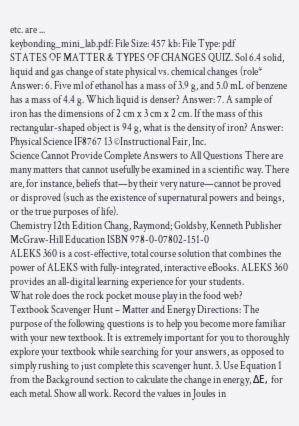etc. are ...
keybonding_mini_lab.pdf: File Size: 457 kb: File Type: pdf
STATES OF MATTER & TYPES OF CHANGES QUIZ. Sol 6.4 solid, liquid and gas change of state physical vs. chemical changes (role* Answer: 6. Five ml of ethanol has a mass of 3.9 g, and 5.0 mL of benzene has a mass of 4.4 g. Which liquid is denser? Answer: 7. A sample of iron has the dimensions of 2 cm x 3 cm x 2 cm. If the mass of this rectangular-shaped object is 94 g, what is the density of iron? Answer: Physical Science IF8767 13 ©Instructional Fair, Inc.
Science Cannot Provide Complete Answers to All Questions There are many matters that cannot usefully be examined in a scientific way. There are, for instance, beliefs that—by their very nature—cannot be proved or disproved (such as the existence of supernatural powers and beings, or the true purposes of life).
Chemistry 12th Edition Chang, Raymond; Goldsby, Kenneth Publisher McGraw-Hill Education ISBN 978-0-07802-151-0
ALEKS 360 is a cost-effective, total course solution that combines the power of ALEKS with fully-integrated, interactive eBooks. ALEKS 360 provides an all-digital learning experience for your students.
What role does the rock pocket mouse play in the food web?
Textbook Scavenger Hunt – Matter and Energy Directions: The purpose of the following questions is to help you become more familiar with your new textbook. It is extremely important for you to thoroughly explore your textbook while searching for your answers, as opposed to simply rushing to just complete this scavenger hunt. 3. Use Equation 1 from the Background section to calculate the change in energy, ΔE, for each metal. Show all work. Record the values in Joules in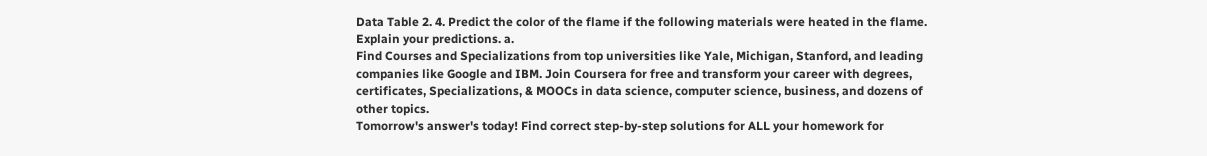Data Table 2. 4. Predict the color of the flame if the following materials were heated in the flame. Explain your predictions. a.
Find Courses and Specializations from top universities like Yale, Michigan, Stanford, and leading companies like Google and IBM. Join Coursera for free and transform your career with degrees, certificates, Specializations, & MOOCs in data science, computer science, business, and dozens of other topics.
Tomorrow's answer's today! Find correct step-by-step solutions for ALL your homework for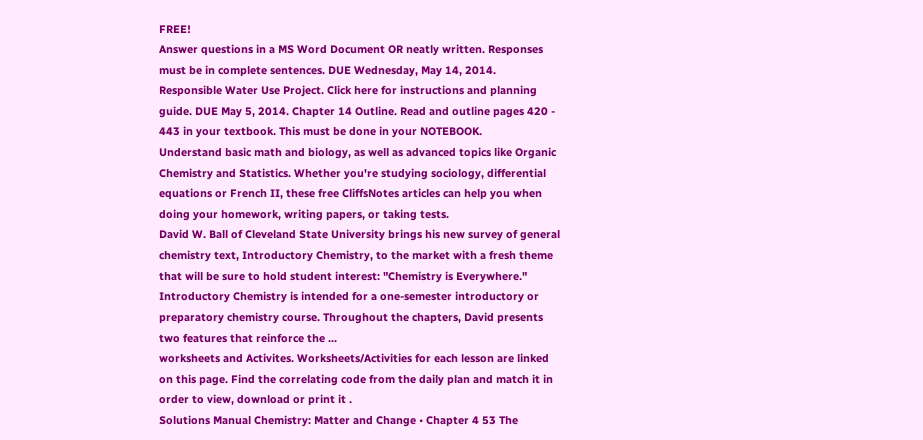FREE!
Answer questions in a MS Word Document OR neatly written. Responses must be in complete sentences. DUE Wednesday, May 14, 2014. Responsible Water Use Project. Click here for instructions and planning guide. DUE May 5, 2014. Chapter 14 Outline. Read and outline pages 420 - 443 in your textbook. This must be done in your NOTEBOOK.
Understand basic math and biology, as well as advanced topics like Organic Chemistry and Statistics. Whether you're studying sociology, differential equations or French II, these free CliffsNotes articles can help you when doing your homework, writing papers, or taking tests.
David W. Ball of Cleveland State University brings his new survey of general chemistry text, Introductory Chemistry, to the market with a fresh theme that will be sure to hold student interest: "Chemistry is Everywhere." Introductory Chemistry is intended for a one-semester introductory or preparatory chemistry course. Throughout the chapters, David presents two features that reinforce the ...
worksheets and Activites. Worksheets/Activities for each lesson are linked on this page. Find the correlating code from the daily plan and match it in order to view, download or print it .
Solutions Manual Chemistry: Matter and Change • Chapter 4 53 The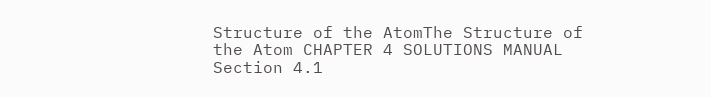Structure of the AtomThe Structure of the Atom CHAPTER 4 SOLUTIONS MANUAL Section 4.1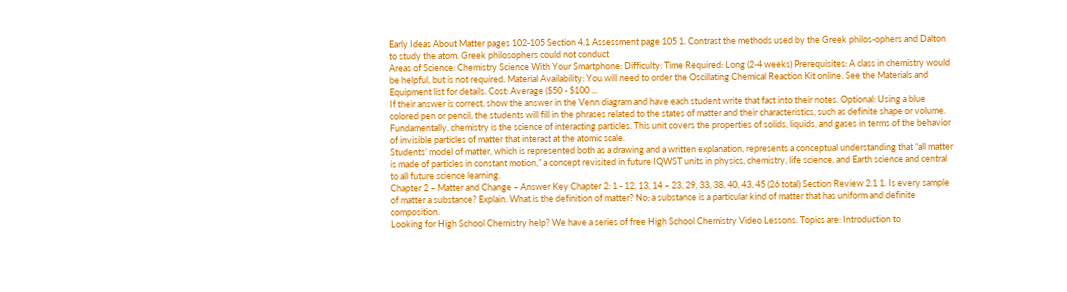Early Ideas About Matter pages 102-105 Section 4.1 Assessment page 105 1. Contrast the methods used by the Greek philos-ophers and Dalton to study the atom. Greek philosophers could not conduct
Areas of Science: Chemistry Science With Your Smartphone: Difficulty: Time Required: Long (2-4 weeks) Prerequisites: A class in chemistry would be helpful, but is not required. Material Availability: You will need to order the Oscillating Chemical Reaction Kit online. See the Materials and Equipment list for details. Cost: Average ($50 - $100 ...
If their answer is correct, show the answer in the Venn diagram and have each student write that fact into their notes. Optional: Using a blue colored pen or pencil, the students will fill in the phrases related to the states of matter and their characteristics, such as definite shape or volume.
Fundamentally, chemistry is the science of interacting particles. This unit covers the properties of solids, liquids, and gases in terms of the behavior of invisible particles of matter that interact at the atomic scale.
Students’ model of matter, which is represented both as a drawing and a written explanation, represents a conceptual understanding that “all matter is made of particles in constant motion,” a concept revisited in future IQWST units in physics, chemistry, life science, and Earth science and central to all future science learning.
Chapter 2 – Matter and Change – Answer Key Chapter 2: 1 - 12, 13, 14 – 23, 29, 33, 38, 40, 43, 45 (26 total) Section Review 2.1 1. Is every sample of matter a substance? Explain. What is the definition of matter? No; a substance is a particular kind of matter that has uniform and definite composition.
Looking for High School Chemistry help? We have a series of free High School Chemistry Video Lessons. Topics are: Introduction to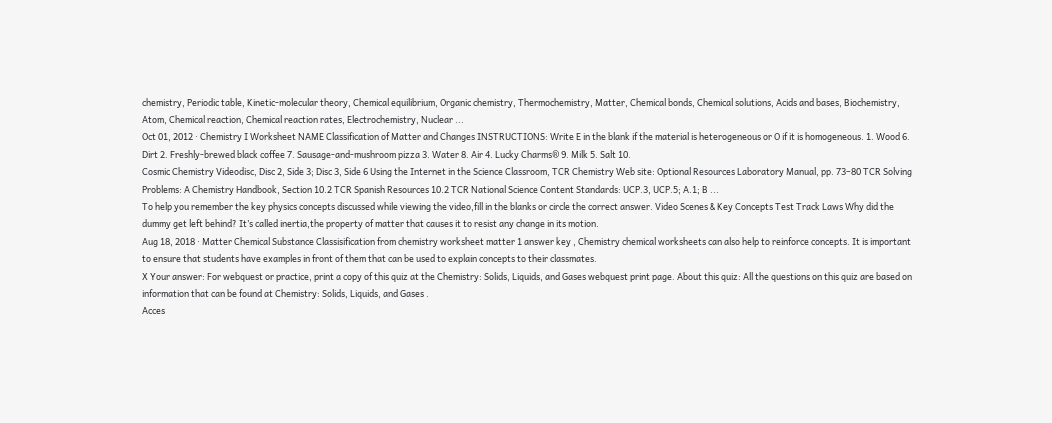chemistry, Periodic table, Kinetic-molecular theory, Chemical equilibrium, Organic chemistry, Thermochemistry, Matter, Chemical bonds, Chemical solutions, Acids and bases, Biochemistry, Atom, Chemical reaction, Chemical reaction rates, Electrochemistry, Nuclear ...
Oct 01, 2012 · Chemistry I Worksheet NAME Classification of Matter and Changes INSTRUCTIONS: Write E in the blank if the material is heterogeneous or O if it is homogeneous. 1. Wood 6. Dirt 2. Freshly-brewed black coffee 7. Sausage-and-mushroom pizza 3. Water 8. Air 4. Lucky Charms® 9. Milk 5. Salt 10.
Cosmic Chemistry Videodisc, Disc 2, Side 3; Disc 3, Side 6 Using the Internet in the Science Classroom, TCR Chemistry Web site: Optional Resources Laboratory Manual, pp. 73–80 TCR Solving Problems: A Chemistry Handbook, Section 10.2 TCR Spanish Resources 10.2 TCR National Science Content Standards: UCP.3, UCP.5; A.1; B ...
To help you remember the key physics concepts discussed while viewing the video,fill in the blanks or circle the correct answer. Video Scenes & Key Concepts Test Track Laws Why did the dummy get left behind? It’s called inertia,the property of matter that causes it to resist any change in its motion.
Aug 18, 2018 · Matter Chemical Substance Classisification from chemistry worksheet matter 1 answer key , Chemistry chemical worksheets can also help to reinforce concepts. It is important to ensure that students have examples in front of them that can be used to explain concepts to their classmates.
X Your answer: For webquest or practice, print a copy of this quiz at the Chemistry: Solids, Liquids, and Gases webquest print page. About this quiz: All the questions on this quiz are based on information that can be found at Chemistry: Solids, Liquids, and Gases .
Acces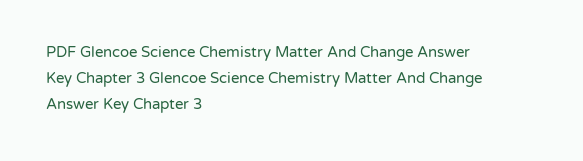PDF Glencoe Science Chemistry Matter And Change Answer Key Chapter 3 Glencoe Science Chemistry Matter And Change Answer Key Chapter 3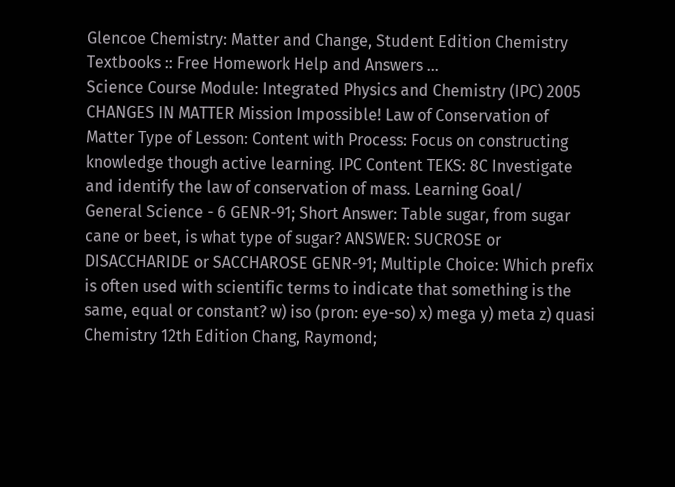Glencoe Chemistry: Matter and Change, Student Edition Chemistry Textbooks :: Free Homework Help and Answers ...
Science Course Module: Integrated Physics and Chemistry (IPC) 2005 CHANGES IN MATTER Mission Impossible! Law of Conservation of Matter Type of Lesson: Content with Process: Focus on constructing knowledge though active learning. IPC Content TEKS: 8C Investigate and identify the law of conservation of mass. Learning Goal/
General Science - 6 GENR-91; Short Answer: Table sugar, from sugar cane or beet, is what type of sugar? ANSWER: SUCROSE or DISACCHARIDE or SACCHAROSE GENR-91; Multiple Choice: Which prefix is often used with scientific terms to indicate that something is the same, equal or constant? w) iso (pron: eye-so) x) mega y) meta z) quasi
Chemistry 12th Edition Chang, Raymond;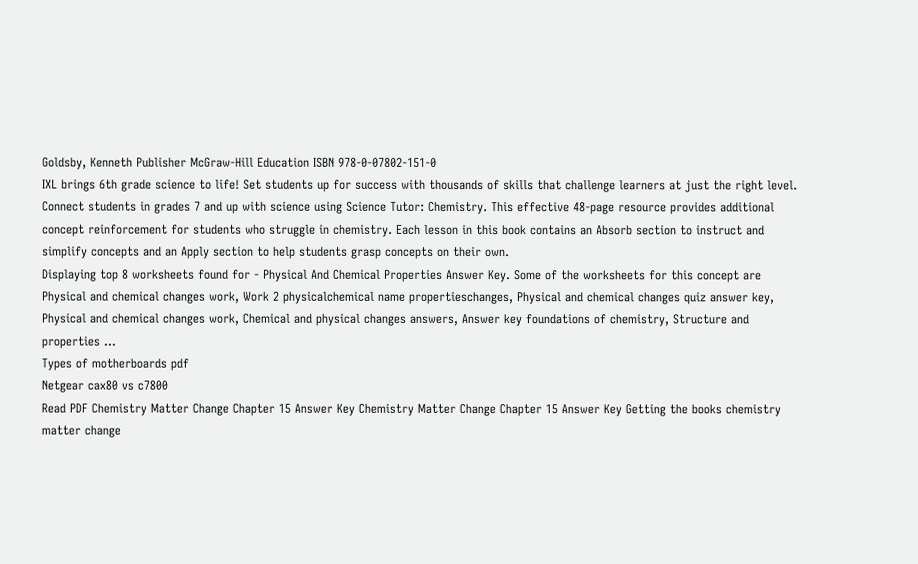Goldsby, Kenneth Publisher McGraw-Hill Education ISBN 978-0-07802-151-0
IXL brings 6th grade science to life! Set students up for success with thousands of skills that challenge learners at just the right level.
Connect students in grades 7 and up with science using Science Tutor: Chemistry. This effective 48-page resource provides additional concept reinforcement for students who struggle in chemistry. Each lesson in this book contains an Absorb section to instruct and simplify concepts and an Apply section to help students grasp concepts on their own.
Displaying top 8 worksheets found for - Physical And Chemical Properties Answer Key. Some of the worksheets for this concept are Physical and chemical changes work, Work 2 physicalchemical name propertieschanges, Physical and chemical changes quiz answer key, Physical and chemical changes work, Chemical and physical changes answers, Answer key foundations of chemistry, Structure and properties ...
Types of motherboards pdf
Netgear cax80 vs c7800
Read PDF Chemistry Matter Change Chapter 15 Answer Key Chemistry Matter Change Chapter 15 Answer Key Getting the books chemistry matter change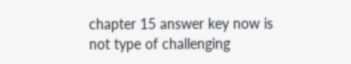chapter 15 answer key now is not type of challenging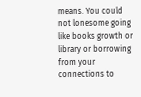means. You could not lonesome going like books growth or library or borrowing from your connections to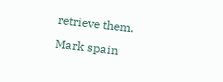retrieve them.
Mark spain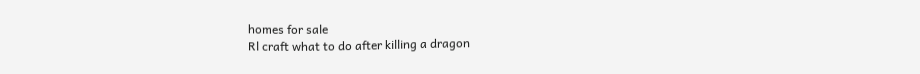homes for sale
Rl craft what to do after killing a dragon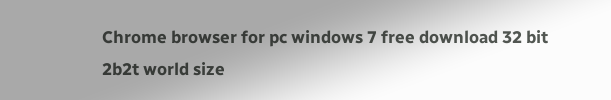Chrome browser for pc windows 7 free download 32 bit
2b2t world size